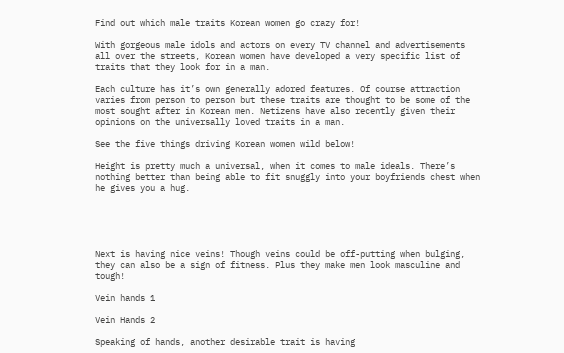Find out which male traits Korean women go crazy for!

With gorgeous male idols and actors on every TV channel and advertisements all over the streets, Korean women have developed a very specific list of traits that they look for in a man.

Each culture has it’s own generally adored features. Of course attraction varies from person to person but these traits are thought to be some of the most sought after in Korean men. Netizens have also recently given their opinions on the universally loved traits in a man.

See the five things driving Korean women wild below!

Height is pretty much a universal, when it comes to male ideals. There’s nothing better than being able to fit snuggly into your boyfriends chest when he gives you a hug.





Next is having nice veins! Though veins could be off-putting when bulging, they can also be a sign of fitness. Plus they make men look masculine and tough!

Vein hands 1

Vein Hands 2

Speaking of hands, another desirable trait is having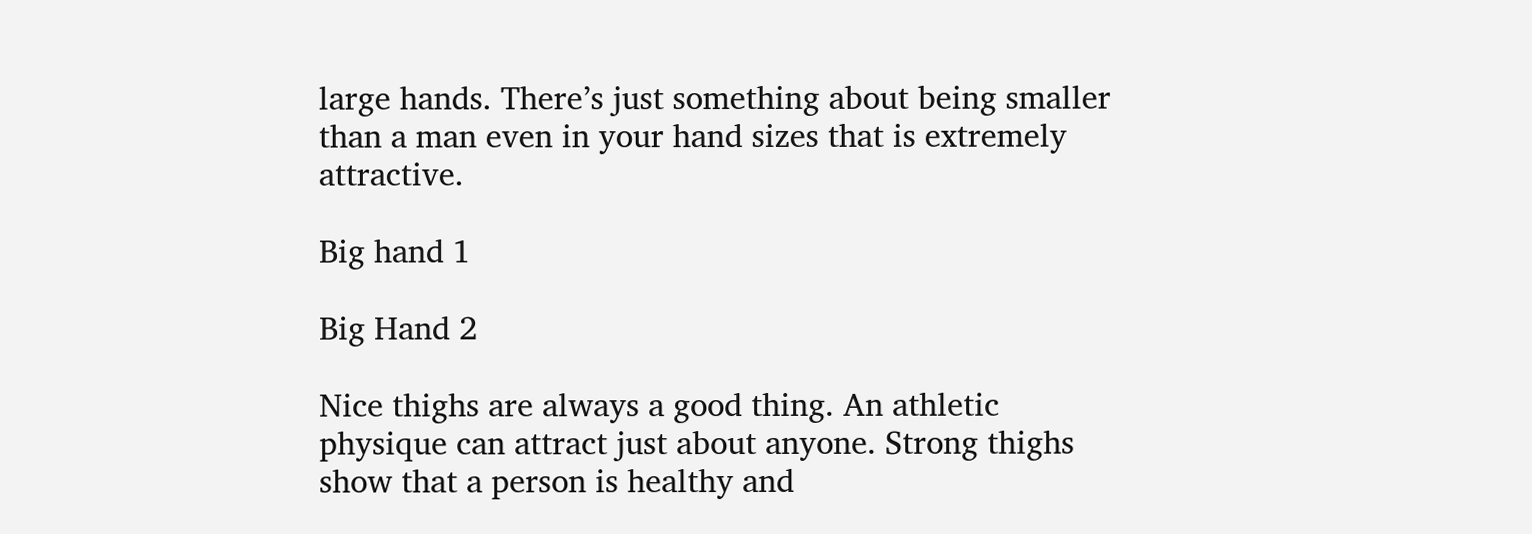large hands. There’s just something about being smaller than a man even in your hand sizes that is extremely attractive.

Big hand 1

Big Hand 2

Nice thighs are always a good thing. An athletic physique can attract just about anyone. Strong thighs show that a person is healthy and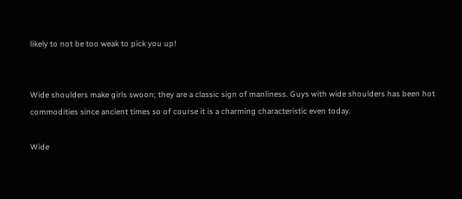likely to not be too weak to pick you up!


Wide shoulders make girls swoon; they are a classic sign of manliness. Guys with wide shoulders has been hot commodities since ancient times so of course it is a charming characteristic even today.

Wide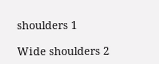shoulders 1

Wide shoulders 2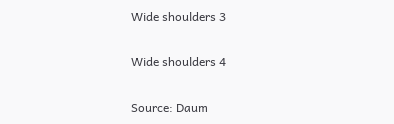Wide shoulders 3

Wide shoulders 4

Source: Daum